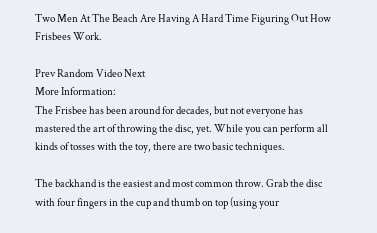Two Men At The Beach Are Having A Hard Time Figuring Out How Frisbees Work.

Prev Random Video Next
More Information:
The Frisbee has been around for decades, but not everyone has mastered the art of throwing the disc, yet. While you can perform all kinds of tosses with the toy, there are two basic techniques.

The backhand is the easiest and most common throw. Grab the disc with four fingers in the cup and thumb on top (using your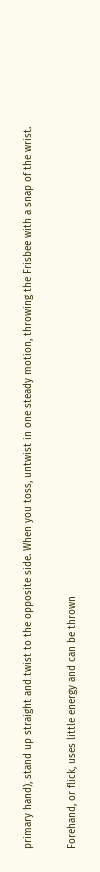primary hand), stand up straight and twist to the opposite side. When you toss, untwist in one steady motion, throwing the Frisbee with a snap of the wrist.

Forehand, or flick, uses little energy and can be thrown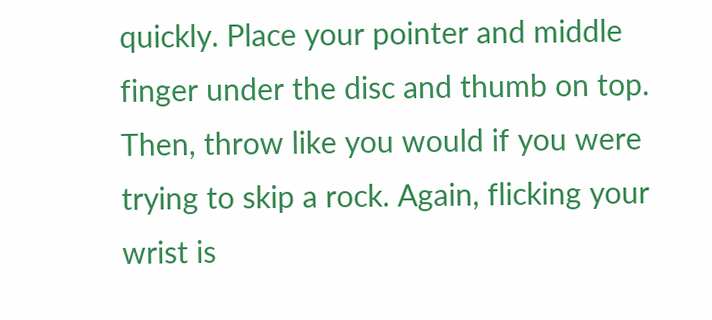quickly. Place your pointer and middle finger under the disc and thumb on top. Then, throw like you would if you were trying to skip a rock. Again, flicking your wrist is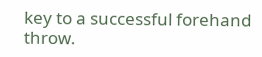key to a successful forehand throw.